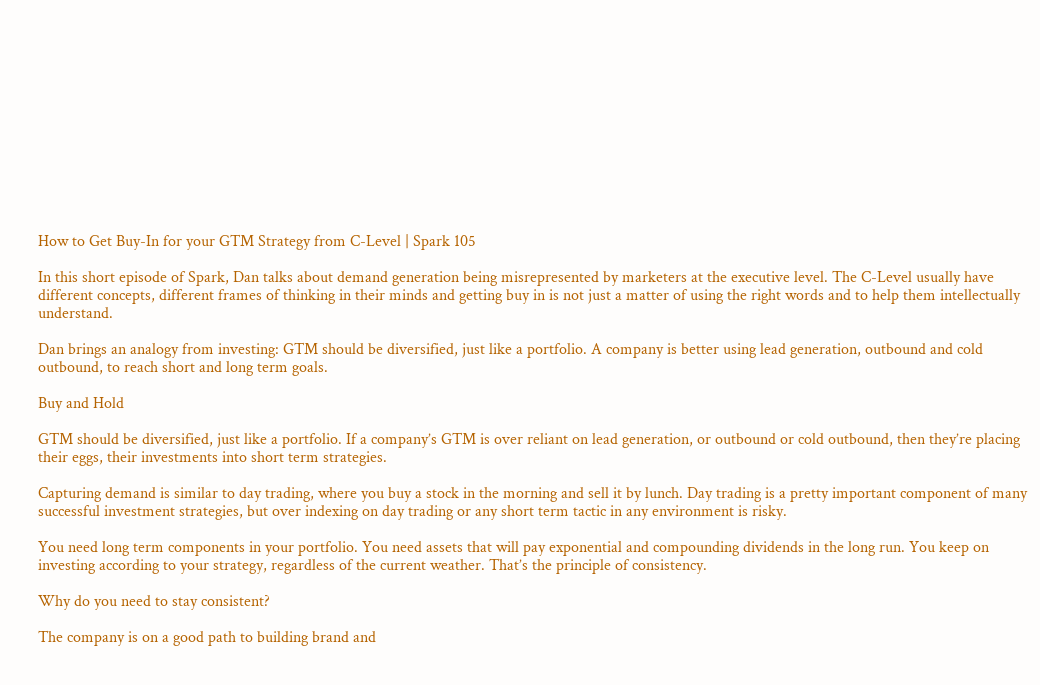How to Get Buy-In for your GTM Strategy from C-Level | Spark 105

In this short episode of Spark, Dan talks about demand generation being misrepresented by marketers at the executive level. The C-Level usually have different concepts, different frames of thinking in their minds and getting buy in is not just a matter of using the right words and to help them intellectually understand.

Dan brings an analogy from investing: GTM should be diversified, just like a portfolio. A company is better using lead generation, outbound and cold outbound, to reach short and long term goals.

Buy and Hold

GTM should be diversified, just like a portfolio. If a company’s GTM is over reliant on lead generation, or outbound or cold outbound, then they’re placing their eggs, their investments into short term strategies.

Capturing demand is similar to day trading, where you buy a stock in the morning and sell it by lunch. Day trading is a pretty important component of many successful investment strategies, but over indexing on day trading or any short term tactic in any environment is risky.

You need long term components in your portfolio. You need assets that will pay exponential and compounding dividends in the long run. You keep on investing according to your strategy, regardless of the current weather. That’s the principle of consistency.

Why do you need to stay consistent?

The company is on a good path to building brand and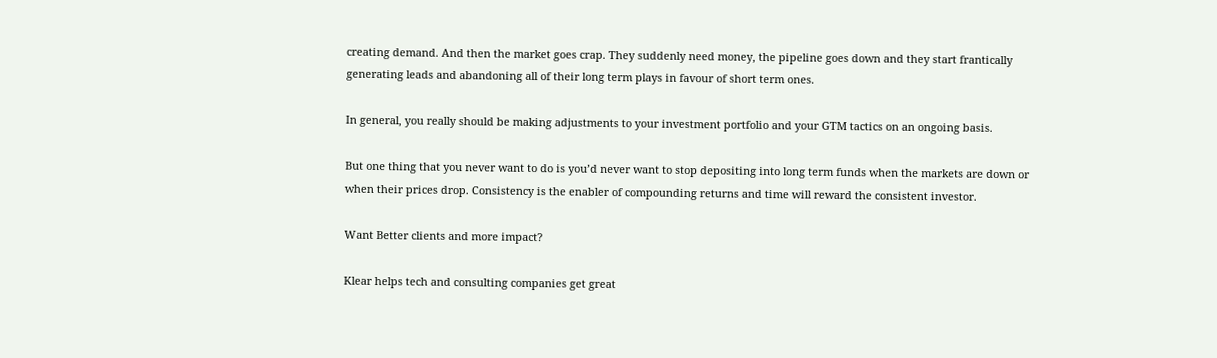creating demand. And then the market goes crap. They suddenly need money, the pipeline goes down and they start frantically generating leads and abandoning all of their long term plays in favour of short term ones.

In general, you really should be making adjustments to your investment portfolio and your GTM tactics on an ongoing basis.

But one thing that you never want to do is you’d never want to stop depositing into long term funds when the markets are down or when their prices drop. Consistency is the enabler of compounding returns and time will reward the consistent investor.

Want Better clients and more impact?

Klear helps tech and consulting companies get great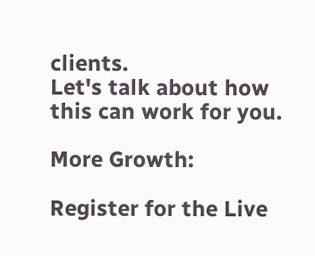clients.
Let's talk about how this can work for you.

More Growth:

Register for the Live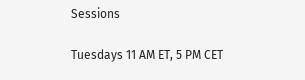Sessions

Tuesdays 11 AM ET, 5 PM CET